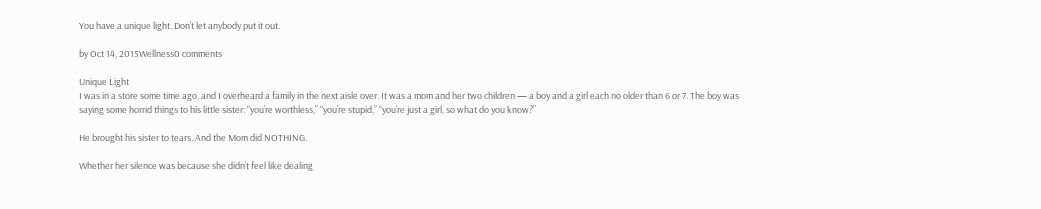You have a unique light. Don’t let anybody put it out.

by Oct 14, 2015Wellness0 comments

Unique Light
I was in a store some time ago, and I overheard a family in the next aisle over. It was a mom and her two children — a boy and a girl each no older than 6 or 7. The boy was saying some horrid things to his little sister: “you’re worthless,” “you’re stupid,” “you’re just a girl, so what do you know?”

He brought his sister to tears. And the Mom did NOTHING.

Whether her silence was because she didn’t feel like dealing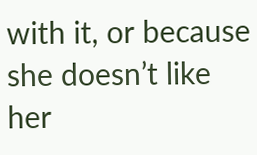with it, or because she doesn’t like her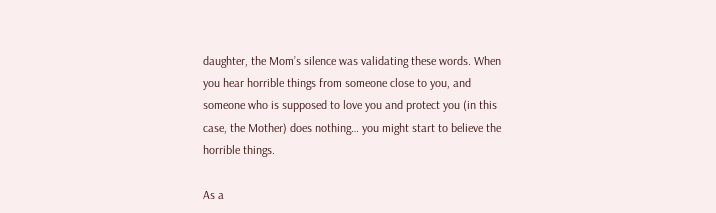daughter, the Mom’s silence was validating these words. When you hear horrible things from someone close to you, and someone who is supposed to love you and protect you (in this case, the Mother) does nothing… you might start to believe the horrible things.

As a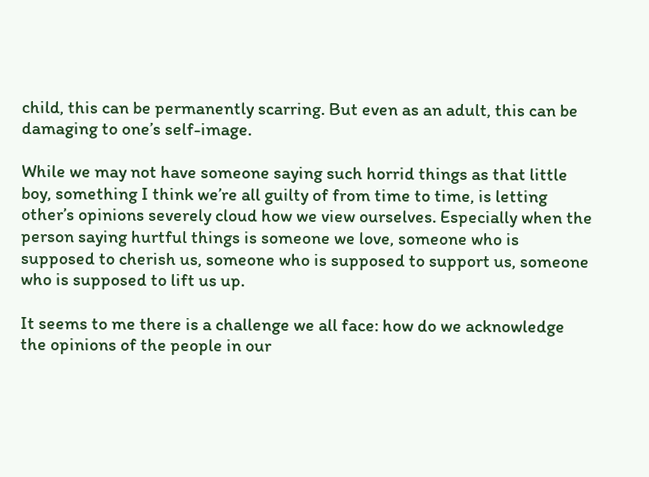child, this can be permanently scarring. But even as an adult, this can be damaging to one’s self-image.

While we may not have someone saying such horrid things as that little boy, something I think we’re all guilty of from time to time, is letting other’s opinions severely cloud how we view ourselves. Especially when the person saying hurtful things is someone we love, someone who is supposed to cherish us, someone who is supposed to support us, someone who is supposed to lift us up.

It seems to me there is a challenge we all face: how do we acknowledge the opinions of the people in our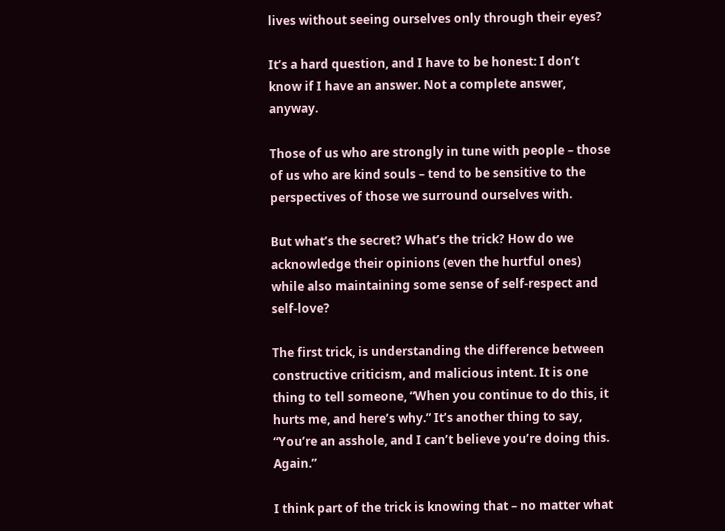lives without seeing ourselves only through their eyes?

It’s a hard question, and I have to be honest: I don’t know if I have an answer. Not a complete answer, anyway.

Those of us who are strongly in tune with people – those of us who are kind souls – tend to be sensitive to the perspectives of those we surround ourselves with.

But what’s the secret? What’s the trick? How do we acknowledge their opinions (even the hurtful ones) while also maintaining some sense of self-respect and self-love?

The first trick, is understanding the difference between constructive criticism, and malicious intent. It is one thing to tell someone, “When you continue to do this, it hurts me, and here’s why.” It’s another thing to say, “You’re an asshole, and I can’t believe you’re doing this. Again.”

I think part of the trick is knowing that – no matter what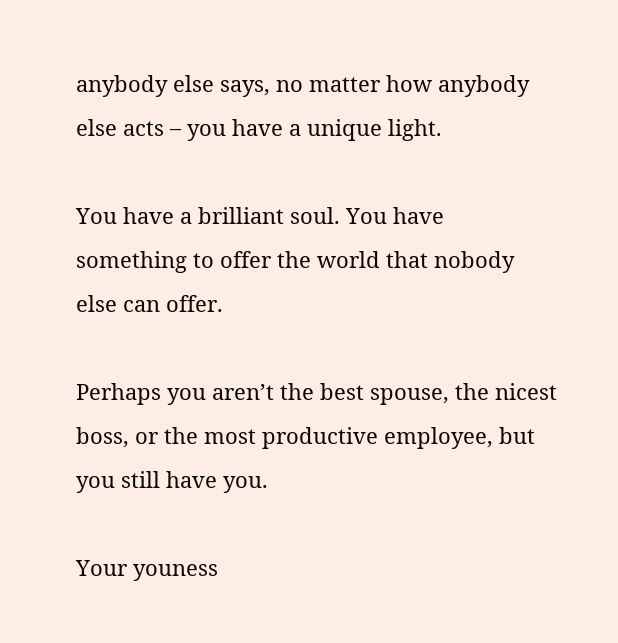anybody else says, no matter how anybody else acts – you have a unique light.

You have a brilliant soul. You have something to offer the world that nobody else can offer.

Perhaps you aren’t the best spouse, the nicest boss, or the most productive employee, but you still have you.

Your youness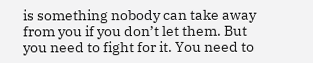is something nobody can take away from you if you don’t let them. But you need to fight for it. You need to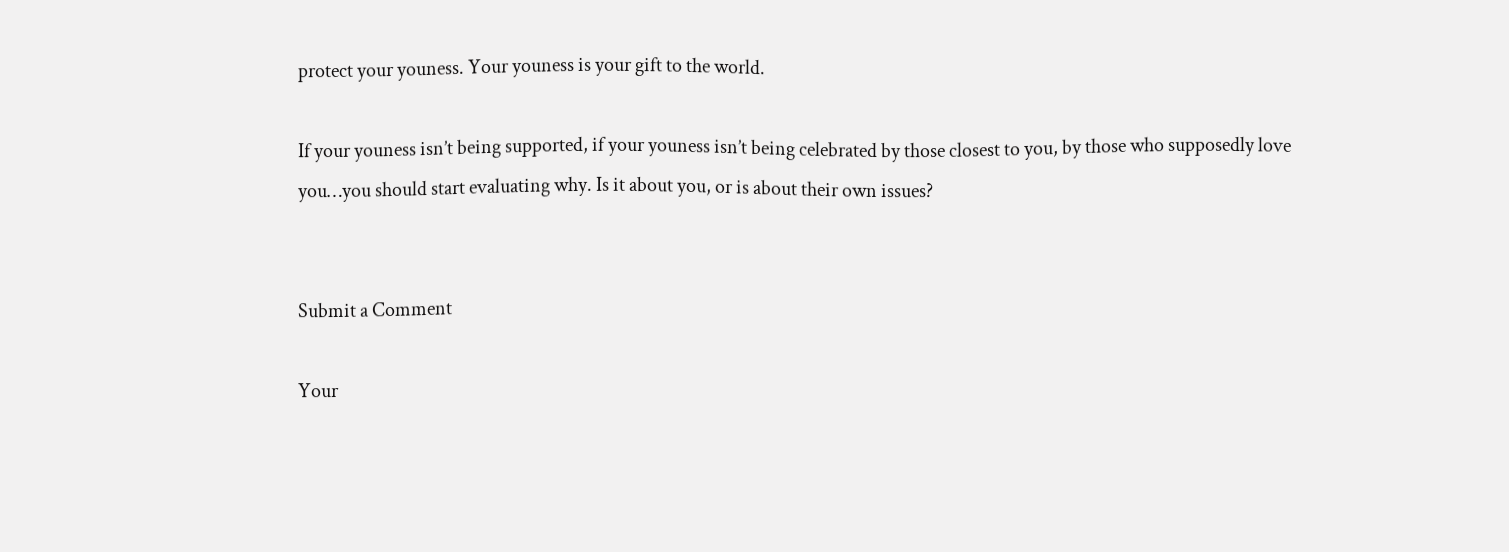protect your youness. Your youness is your gift to the world.

If your youness isn’t being supported, if your youness isn’t being celebrated by those closest to you, by those who supposedly love you…you should start evaluating why. Is it about you, or is about their own issues?


Submit a Comment

Your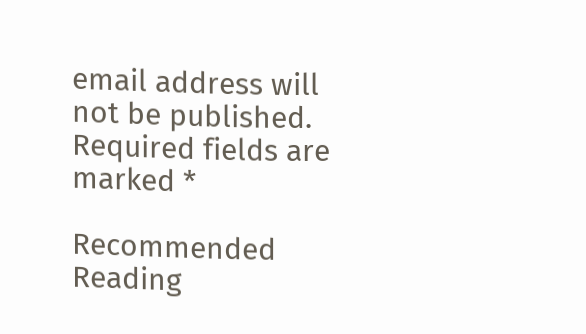email address will not be published. Required fields are marked *

Recommended Reading